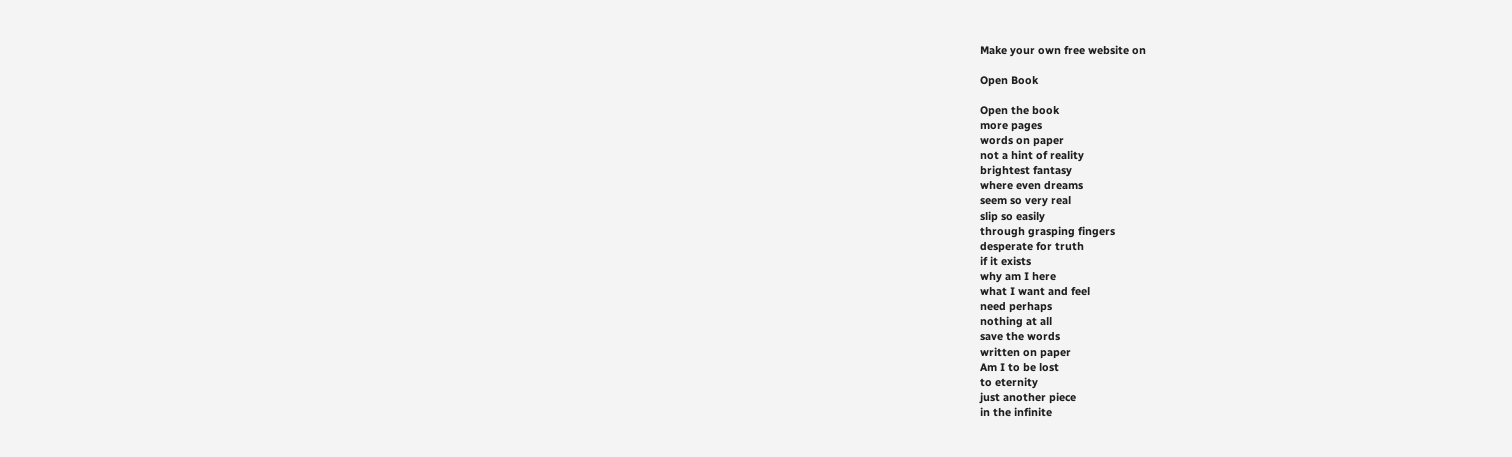Make your own free website on

Open Book

Open the book
more pages
words on paper
not a hint of reality
brightest fantasy
where even dreams
seem so very real
slip so easily
through grasping fingers
desperate for truth
if it exists
why am I here
what I want and feel
need perhaps
nothing at all
save the words
written on paper
Am I to be lost
to eternity
just another piece
in the infinite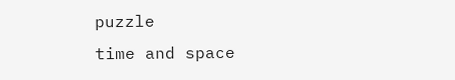puzzle
time and space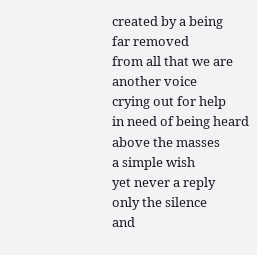created by a being
far removed
from all that we are
another voice
crying out for help
in need of being heard
above the masses
a simple wish
yet never a reply
only the silence
and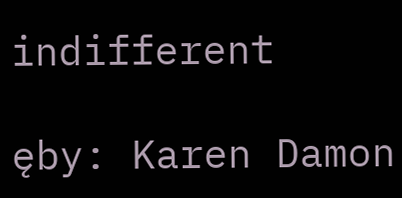indifferent

ęby: Karen Damon